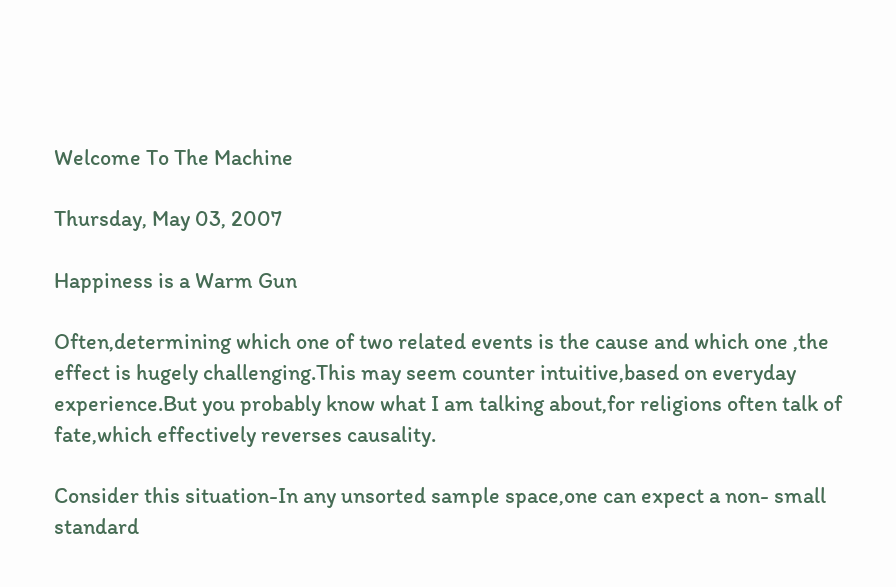Welcome To The Machine

Thursday, May 03, 2007

Happiness is a Warm Gun

Often,determining which one of two related events is the cause and which one ,the effect is hugely challenging.This may seem counter intuitive,based on everyday experience.But you probably know what I am talking about,for religions often talk of fate,which effectively reverses causality.

Consider this situation-In any unsorted sample space,one can expect a non- small standard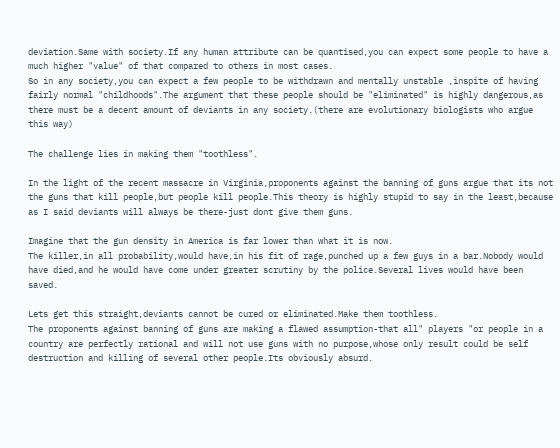deviation.Same with society.If any human attribute can be quantised,you can expect some people to have a much higher "value" of that compared to others in most cases.
So in any society,you can expect a few people to be withdrawn and mentally unstable ,inspite of having fairly normal "childhoods".The argument that these people should be "eliminated" is highly dangerous,as there must be a decent amount of deviants in any society.(there are evolutionary biologists who argue this way)

The challenge lies in making them "toothless".

In the light of the recent massacre in Virginia,proponents against the banning of guns argue that its not the guns that kill people,but people kill people.This theory is highly stupid to say in the least,because as I said deviants will always be there-just dont give them guns.

Imagine that the gun density in America is far lower than what it is now.
The killer,in all probability,would have,in his fit of rage,punched up a few guys in a bar.Nobody would have died,and he would have come under greater scrutiny by the police.Several lives would have been saved.

Lets get this straight,deviants cannot be cured or eliminated.Make them toothless.
The proponents against banning of guns are making a flawed assumption-that all" players "or people in a country are perfectly rational and will not use guns with no purpose,whose only result could be self destruction and killing of several other people.Its obviously absurd.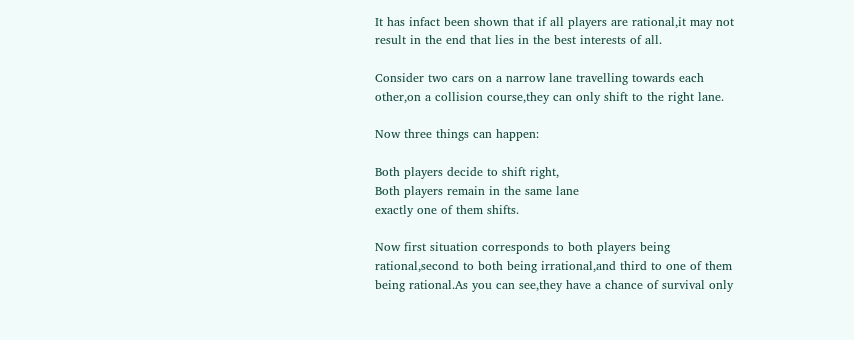It has infact been shown that if all players are rational,it may not result in the end that lies in the best interests of all.

Consider two cars on a narrow lane travelling towards each other,on a collision course,they can only shift to the right lane.

Now three things can happen:

Both players decide to shift right,
Both players remain in the same lane
exactly one of them shifts.

Now first situation corresponds to both players being rational,second to both being irrational,and third to one of them being rational.As you can see,they have a chance of survival only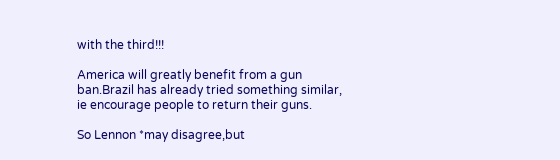with the third!!!

America will greatly benefit from a gun ban.Brazil has already tried something similar, ie encourage people to return their guns.

So Lennon *may disagree,but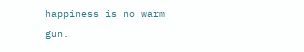happiness is no warm gun.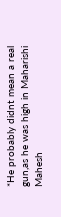*He probably didnt mean a real gun,as he was high in Maharishi Mahesh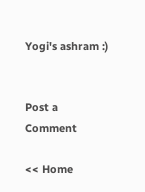Yogi's ashram :)


Post a Comment

<< Home